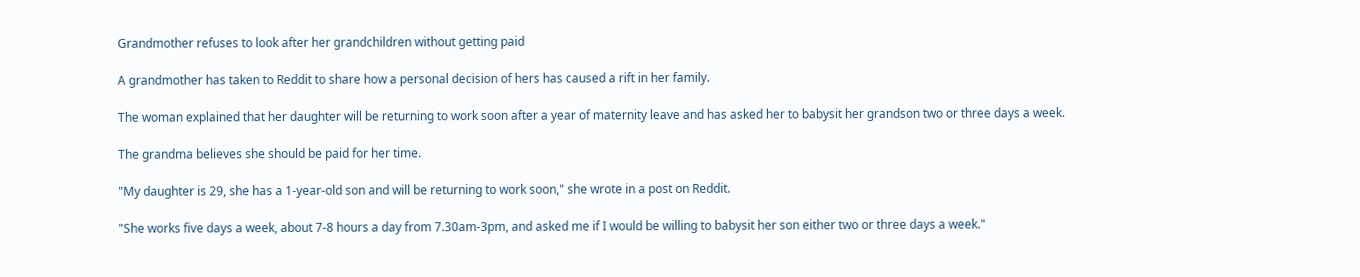Grandmother refuses to look after her grandchildren without getting paid

A grandmother has taken to Reddit to share how a personal decision of hers has caused a rift in her family.

The woman explained that her daughter will be returning to work soon after a year of maternity leave and has asked her to babysit her grandson two or three days a week.

The grandma believes she should be paid for her time.

"My daughter is 29, she has a 1-year-old son and will be returning to work soon," she wrote in a post on Reddit.

"She works five days a week, about 7-8 hours a day from 7.30am-3pm, and asked me if I would be willing to babysit her son either two or three days a week."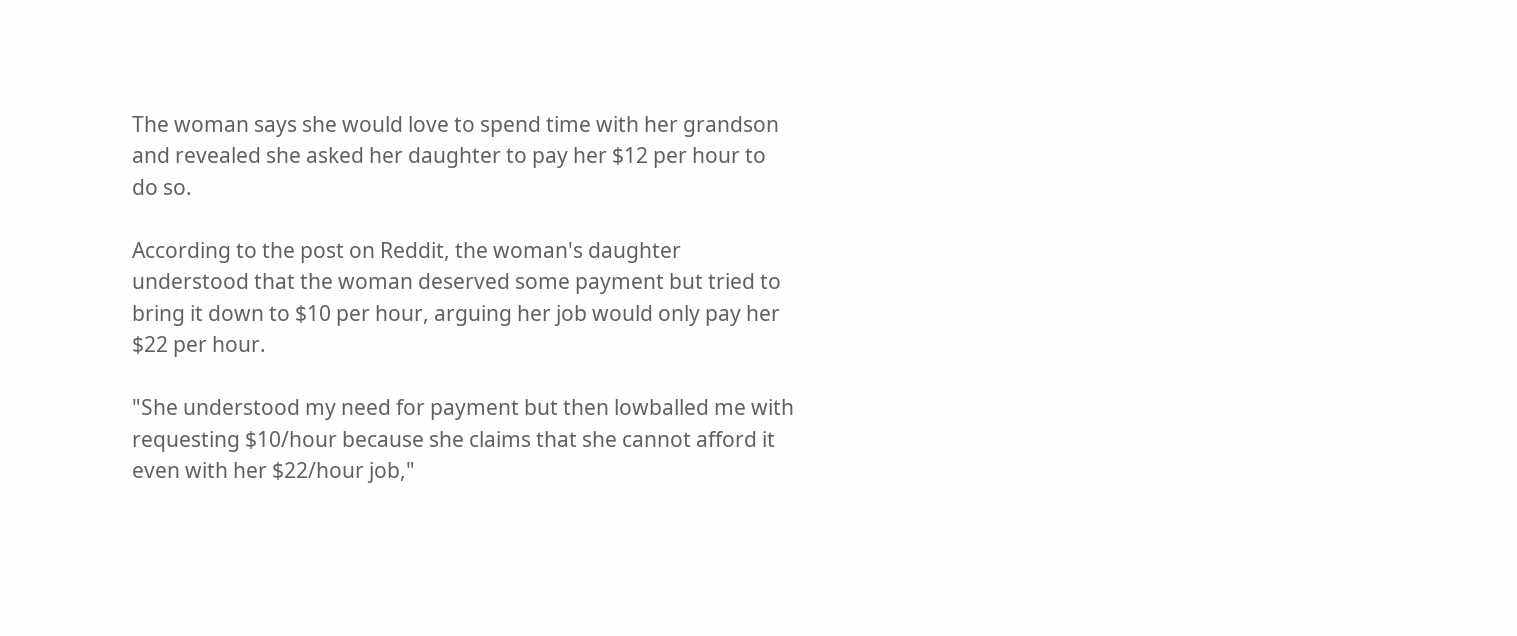The woman says she would love to spend time with her grandson and revealed she asked her daughter to pay her $12 per hour to do so.

According to the post on Reddit, the woman's daughter understood that the woman deserved some payment but tried to bring it down to $10 per hour, arguing her job would only pay her $22 per hour.

"She understood my need for payment but then lowballed me with requesting $10/hour because she claims that she cannot afford it even with her $22/hour job,"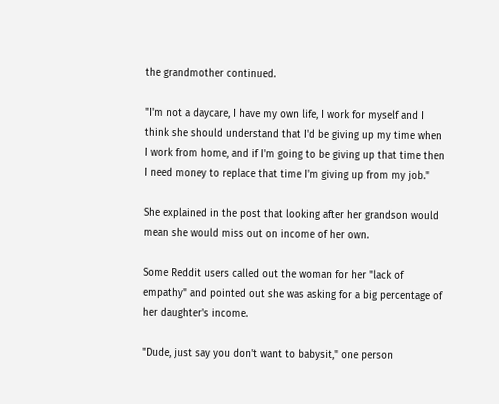the grandmother continued.

"I'm not a daycare, I have my own life, I work for myself and I think she should understand that I'd be giving up my time when I work from home, and if I'm going to be giving up that time then I need money to replace that time I'm giving up from my job."

She explained in the post that looking after her grandson would mean she would miss out on income of her own.

Some Reddit users called out the woman for her "lack of empathy" and pointed out she was asking for a big percentage of her daughter's income.

"Dude, just say you don't want to babysit," one person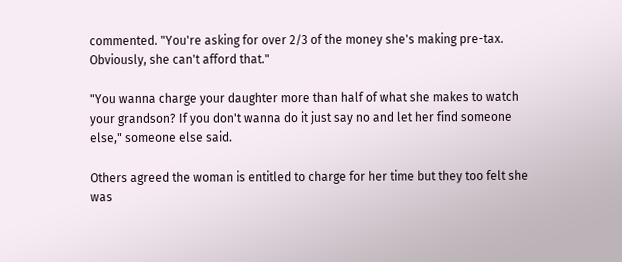commented. "You're asking for over 2/3 of the money she's making pre-tax. Obviously, she can't afford that."

"You wanna charge your daughter more than half of what she makes to watch your grandson? If you don't wanna do it just say no and let her find someone else," someone else said.

Others agreed the woman is entitled to charge for her time but they too felt she was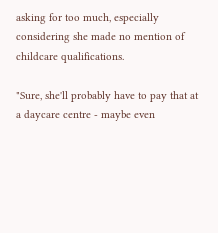asking for too much, especially considering she made no mention of childcare qualifications.

"Sure, she'll probably have to pay that at a daycare centre - maybe even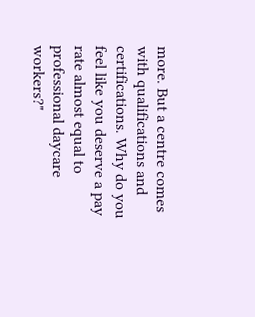more. But a centre comes with qualifications and certifications. Why do you feel like you deserve a pay rate almost equal to professional daycare workers?"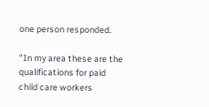one person responded.

"In my area these are the qualifications for paid child care workers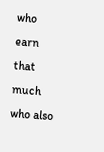who earn that much who also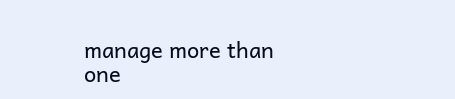manage more than one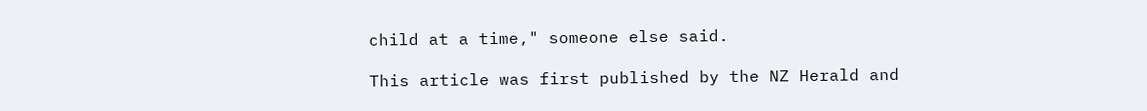child at a time," someone else said.

This article was first published by the NZ Herald and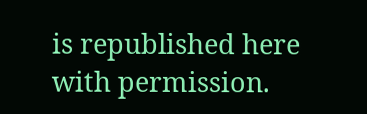is republished here with permission.